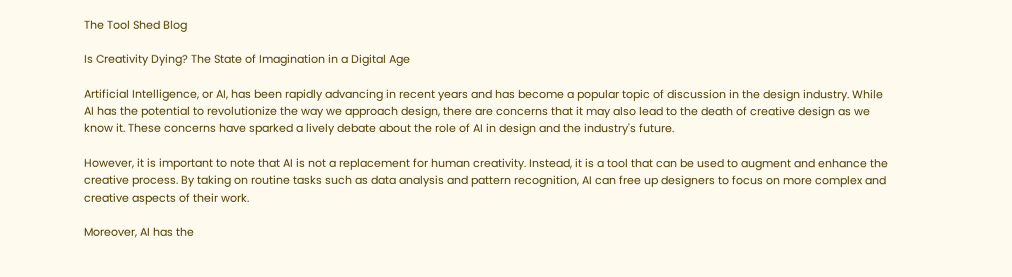The Tool Shed Blog

Is Creativity Dying? The State of Imagination in a Digital Age

Artificial Intelligence, or AI, has been rapidly advancing in recent years and has become a popular topic of discussion in the design industry. While AI has the potential to revolutionize the way we approach design, there are concerns that it may also lead to the death of creative design as we know it. These concerns have sparked a lively debate about the role of AI in design and the industry's future.

However, it is important to note that AI is not a replacement for human creativity. Instead, it is a tool that can be used to augment and enhance the creative process. By taking on routine tasks such as data analysis and pattern recognition, AI can free up designers to focus on more complex and creative aspects of their work.

Moreover, AI has the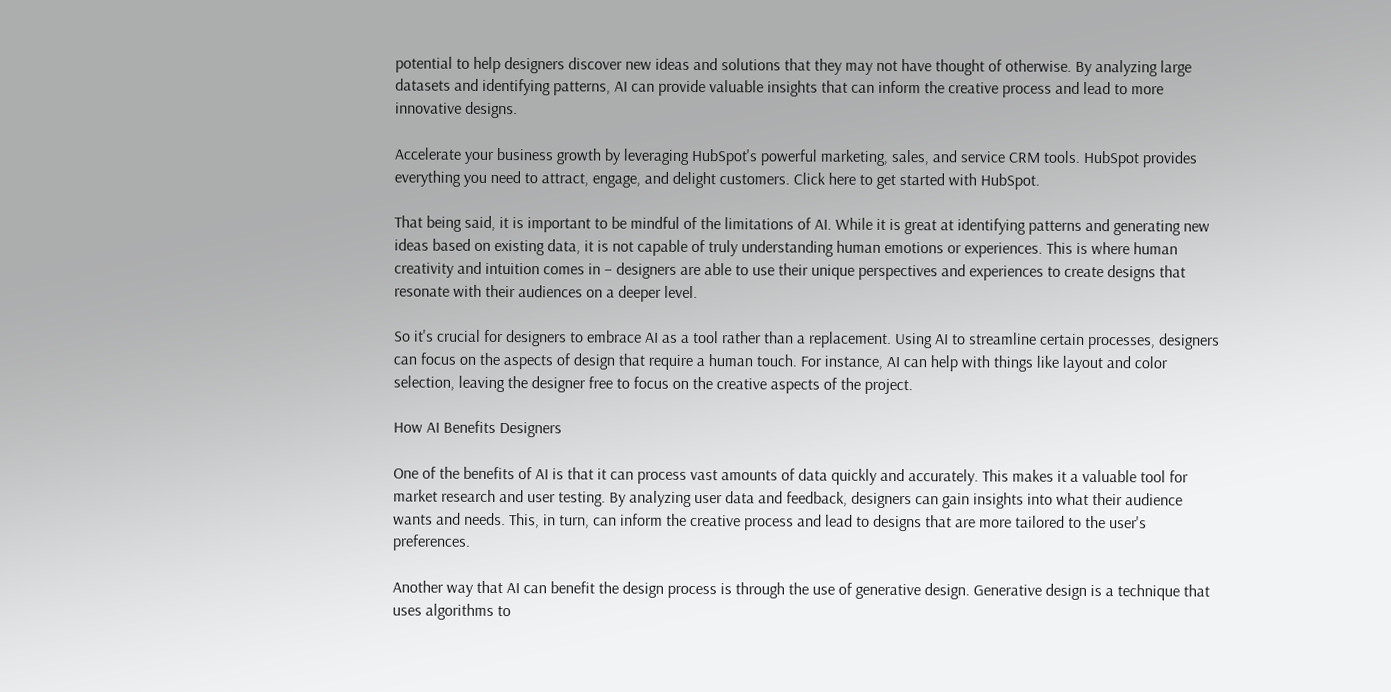potential to help designers discover new ideas and solutions that they may not have thought of otherwise. By analyzing large datasets and identifying patterns, AI can provide valuable insights that can inform the creative process and lead to more innovative designs.

Accelerate your business growth by leveraging HubSpot's powerful marketing, sales, and service CRM tools. HubSpot provides everything you need to attract, engage, and delight customers. Click here to get started with HubSpot.

That being said, it is important to be mindful of the limitations of AI. While it is great at identifying patterns and generating new ideas based on existing data, it is not capable of truly understanding human emotions or experiences. This is where human creativity and intuition comes in – designers are able to use their unique perspectives and experiences to create designs that resonate with their audiences on a deeper level.

So it's crucial for designers to embrace AI as a tool rather than a replacement. Using AI to streamline certain processes, designers can focus on the aspects of design that require a human touch. For instance, AI can help with things like layout and color selection, leaving the designer free to focus on the creative aspects of the project.

How AI Benefits Designers

One of the benefits of AI is that it can process vast amounts of data quickly and accurately. This makes it a valuable tool for market research and user testing. By analyzing user data and feedback, designers can gain insights into what their audience wants and needs. This, in turn, can inform the creative process and lead to designs that are more tailored to the user's preferences.

Another way that AI can benefit the design process is through the use of generative design. Generative design is a technique that uses algorithms to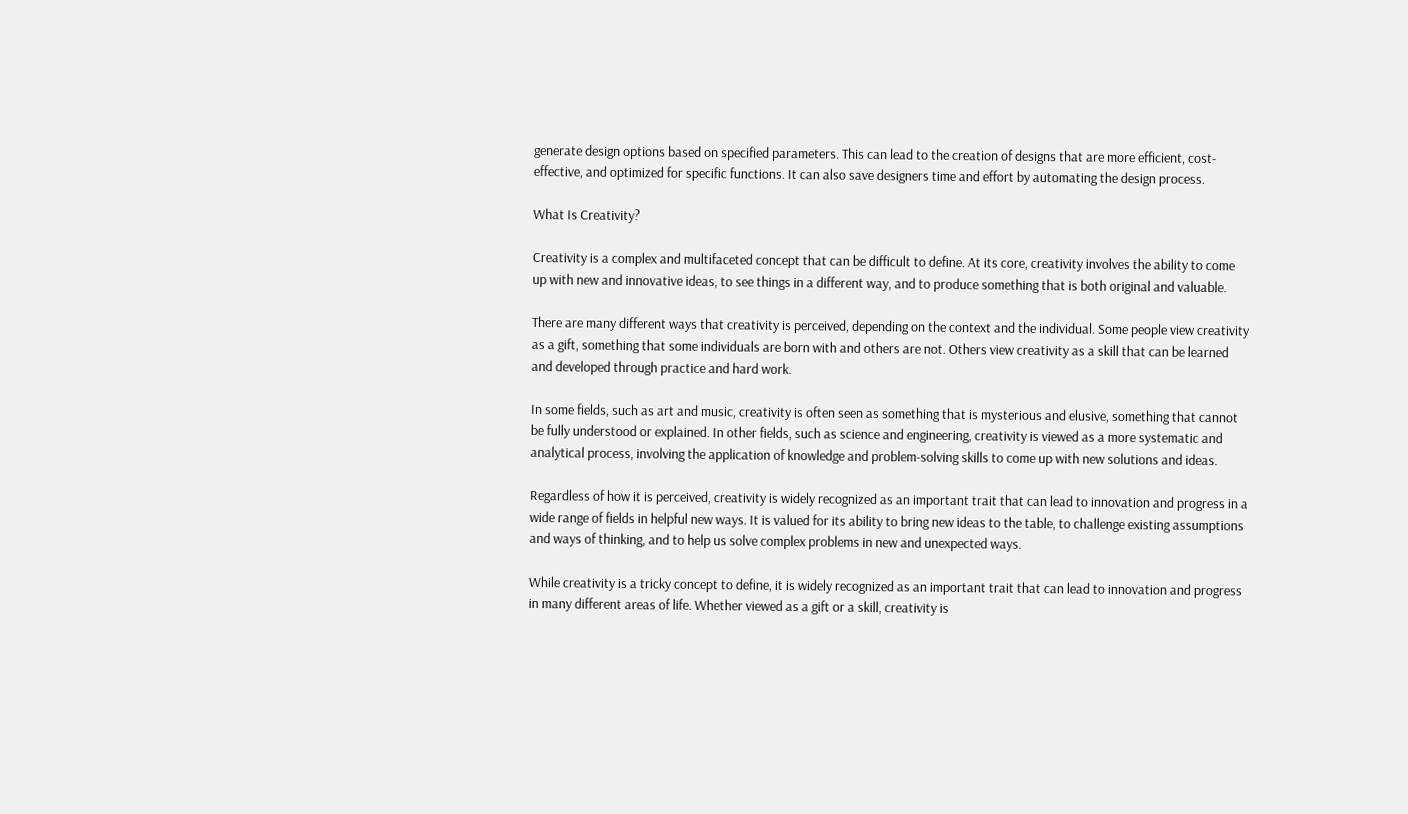generate design options based on specified parameters. This can lead to the creation of designs that are more efficient, cost-effective, and optimized for specific functions. It can also save designers time and effort by automating the design process.

What Is Creativity?

Creativity is a complex and multifaceted concept that can be difficult to define. At its core, creativity involves the ability to come up with new and innovative ideas, to see things in a different way, and to produce something that is both original and valuable.

There are many different ways that creativity is perceived, depending on the context and the individual. Some people view creativity as a gift, something that some individuals are born with and others are not. Others view creativity as a skill that can be learned and developed through practice and hard work.

In some fields, such as art and music, creativity is often seen as something that is mysterious and elusive, something that cannot be fully understood or explained. In other fields, such as science and engineering, creativity is viewed as a more systematic and analytical process, involving the application of knowledge and problem-solving skills to come up with new solutions and ideas.

Regardless of how it is perceived, creativity is widely recognized as an important trait that can lead to innovation and progress in a wide range of fields in helpful new ways. It is valued for its ability to bring new ideas to the table, to challenge existing assumptions and ways of thinking, and to help us solve complex problems in new and unexpected ways.

While creativity is a tricky concept to define, it is widely recognized as an important trait that can lead to innovation and progress in many different areas of life. Whether viewed as a gift or a skill, creativity is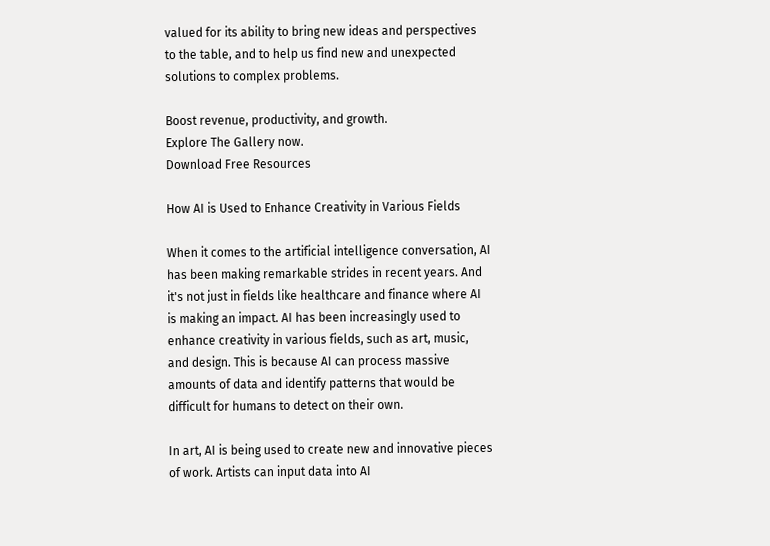valued for its ability to bring new ideas and perspectives to the table, and to help us find new and unexpected solutions to complex problems.

Boost revenue, productivity, and growth.
Explore The Gallery now.
Download Free Resources

How AI is Used to Enhance Creativity in Various Fields

When it comes to the artificial intelligence conversation, AI has been making remarkable strides in recent years. And it's not just in fields like healthcare and finance where AI is making an impact. AI has been increasingly used to enhance creativity in various fields, such as art, music, and design. This is because AI can process massive amounts of data and identify patterns that would be difficult for humans to detect on their own.

In art, AI is being used to create new and innovative pieces of work. Artists can input data into AI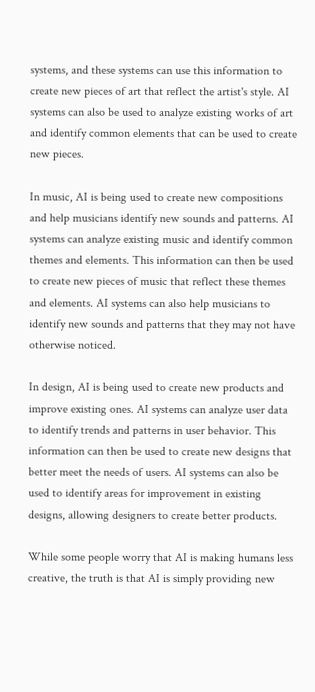systems, and these systems can use this information to create new pieces of art that reflect the artist's style. AI systems can also be used to analyze existing works of art and identify common elements that can be used to create new pieces.

In music, AI is being used to create new compositions and help musicians identify new sounds and patterns. AI systems can analyze existing music and identify common themes and elements. This information can then be used to create new pieces of music that reflect these themes and elements. AI systems can also help musicians to identify new sounds and patterns that they may not have otherwise noticed.

In design, AI is being used to create new products and improve existing ones. AI systems can analyze user data to identify trends and patterns in user behavior. This information can then be used to create new designs that better meet the needs of users. AI systems can also be used to identify areas for improvement in existing designs, allowing designers to create better products.

While some people worry that AI is making humans less creative, the truth is that AI is simply providing new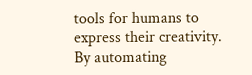tools for humans to express their creativity. By automating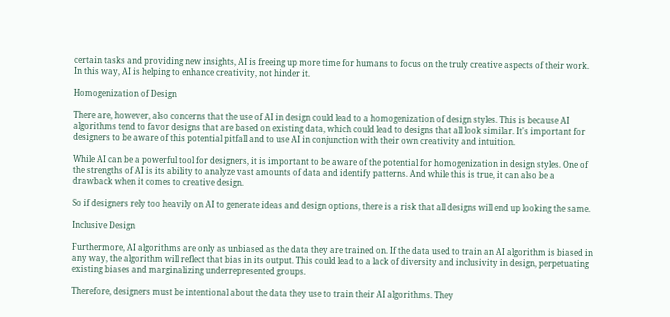certain tasks and providing new insights, AI is freeing up more time for humans to focus on the truly creative aspects of their work. In this way, AI is helping to enhance creativity, not hinder it.

Homogenization of Design

There are, however, also concerns that the use of AI in design could lead to a homogenization of design styles. This is because AI algorithms tend to favor designs that are based on existing data, which could lead to designs that all look similar. It's important for designers to be aware of this potential pitfall and to use AI in conjunction with their own creativity and intuition.

While AI can be a powerful tool for designers, it is important to be aware of the potential for homogenization in design styles. One of the strengths of AI is its ability to analyze vast amounts of data and identify patterns. And while this is true, it can also be a drawback when it comes to creative design.

So if designers rely too heavily on AI to generate ideas and design options, there is a risk that all designs will end up looking the same.

Inclusive Design

Furthermore, AI algorithms are only as unbiased as the data they are trained on. If the data used to train an AI algorithm is biased in any way, the algorithm will reflect that bias in its output. This could lead to a lack of diversity and inclusivity in design, perpetuating existing biases and marginalizing underrepresented groups.

Therefore, designers must be intentional about the data they use to train their AI algorithms. They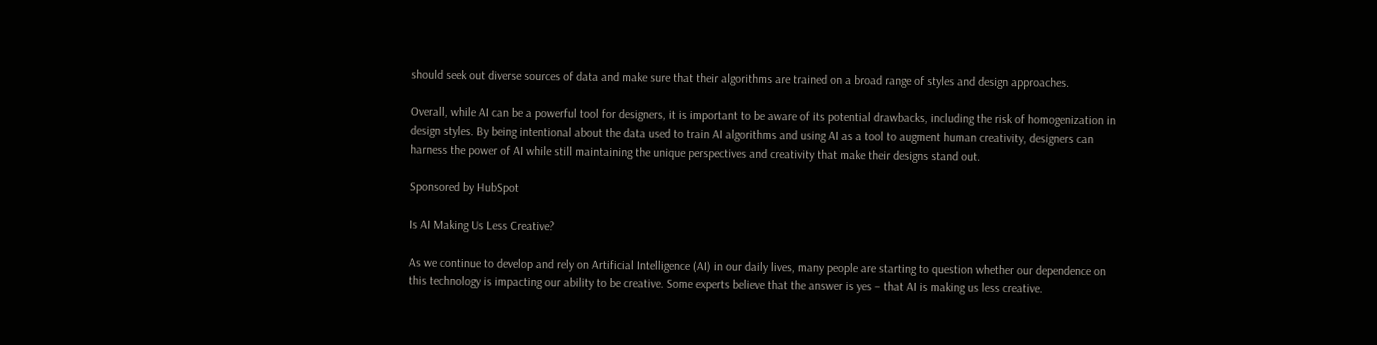should seek out diverse sources of data and make sure that their algorithms are trained on a broad range of styles and design approaches.

Overall, while AI can be a powerful tool for designers, it is important to be aware of its potential drawbacks, including the risk of homogenization in design styles. By being intentional about the data used to train AI algorithms and using AI as a tool to augment human creativity, designers can harness the power of AI while still maintaining the unique perspectives and creativity that make their designs stand out.

Sponsored by HubSpot

Is AI Making Us Less Creative?

As we continue to develop and rely on Artificial Intelligence (AI) in our daily lives, many people are starting to question whether our dependence on this technology is impacting our ability to be creative. Some experts believe that the answer is yes – that AI is making us less creative.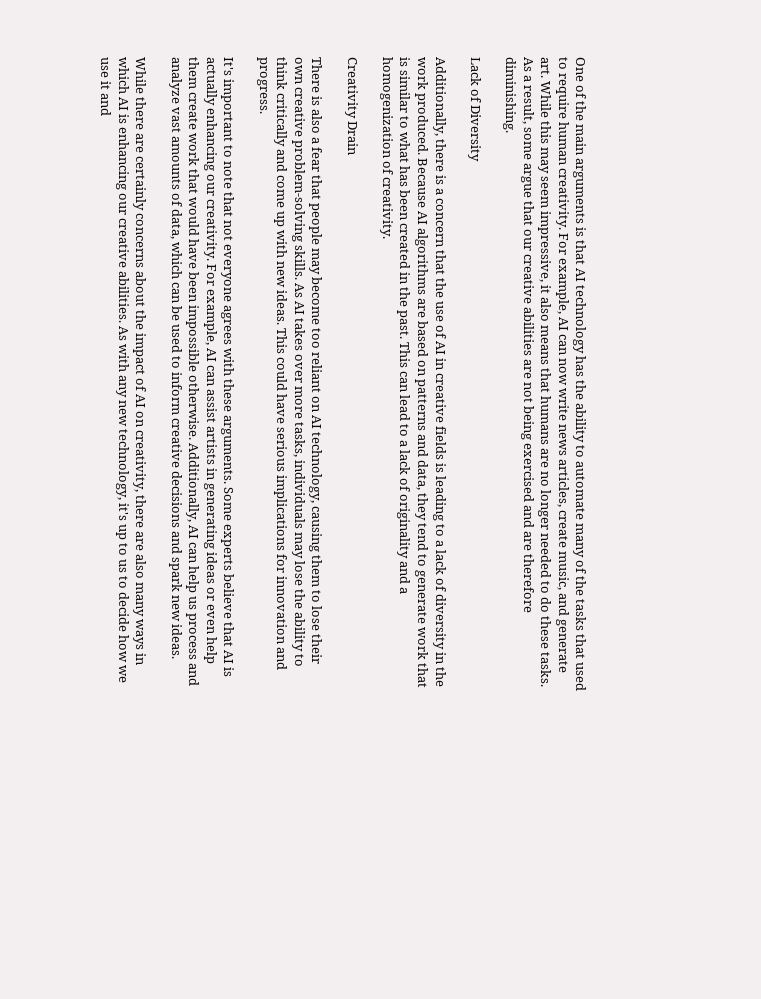One of the main arguments is that AI technology has the ability to automate many of the tasks that used to require human creativity. For example, AI can now write news articles, create music, and generate art. While this may seem impressive, it also means that humans are no longer needed to do these tasks. As a result, some argue that our creative abilities are not being exercised and are therefore diminishing.

Lack of Diversity

Additionally, there is a concern that the use of AI in creative fields is leading to a lack of diversity in the work produced. Because AI algorithms are based on patterns and data, they tend to generate work that is similar to what has been created in the past. This can lead to a lack of originality and a homogenization of creativity.

Creativity Drain

There is also a fear that people may become too reliant on AI technology, causing them to lose their own creative problem-solving skills. As AI takes over more tasks, individuals may lose the ability to think critically and come up with new ideas. This could have serious implications for innovation and progress.

It's important to note that not everyone agrees with these arguments. Some experts believe that AI is actually enhancing our creativity. For example, AI can assist artists in generating ideas or even help them create work that would have been impossible otherwise. Additionally, AI can help us process and analyze vast amounts of data, which can be used to inform creative decisions and spark new ideas.

While there are certainly concerns about the impact of AI on creativity, there are also many ways in which AI is enhancing our creative abilities. As with any new technology, it's up to us to decide how we use it and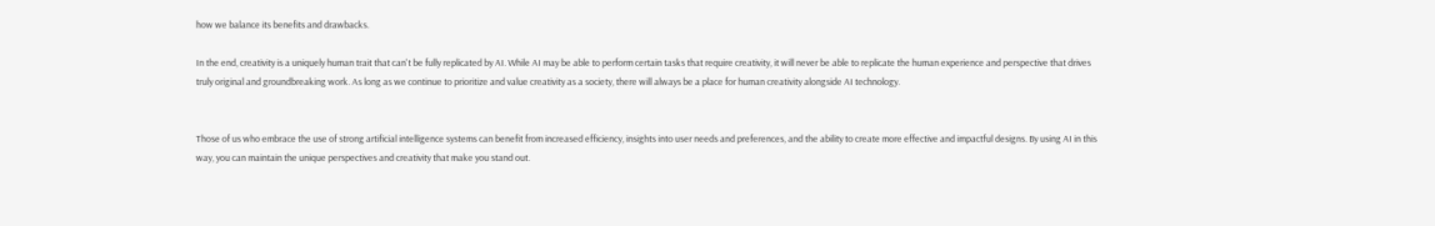how we balance its benefits and drawbacks.

In the end, creativity is a uniquely human trait that can't be fully replicated by AI. While AI may be able to perform certain tasks that require creativity, it will never be able to replicate the human experience and perspective that drives truly original and groundbreaking work. As long as we continue to prioritize and value creativity as a society, there will always be a place for human creativity alongside AI technology.


Those of us who embrace the use of strong artificial intelligence systems can benefit from increased efficiency, insights into user needs and preferences, and the ability to create more effective and impactful designs. By using AI in this way, you can maintain the unique perspectives and creativity that make you stand out.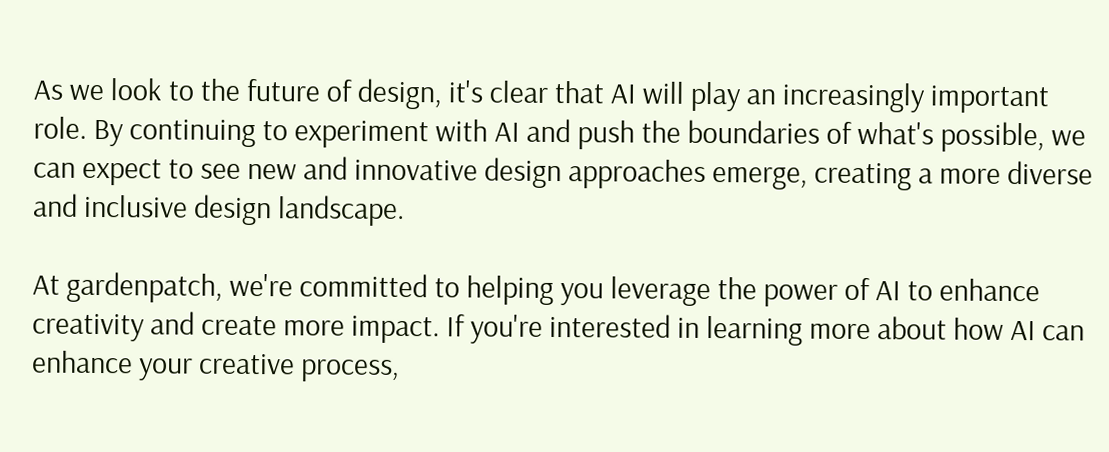As we look to the future of design, it's clear that AI will play an increasingly important role. By continuing to experiment with AI and push the boundaries of what's possible, we can expect to see new and innovative design approaches emerge, creating a more diverse and inclusive design landscape.

At gardenpatch, we're committed to helping you leverage the power of AI to enhance creativity and create more impact. If you're interested in learning more about how AI can enhance your creative process,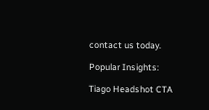contact us today.

Popular Insights:

Tiago Headshot CTA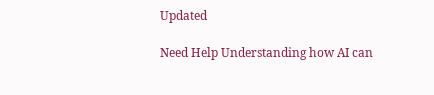Updated

Need Help Understanding how AI can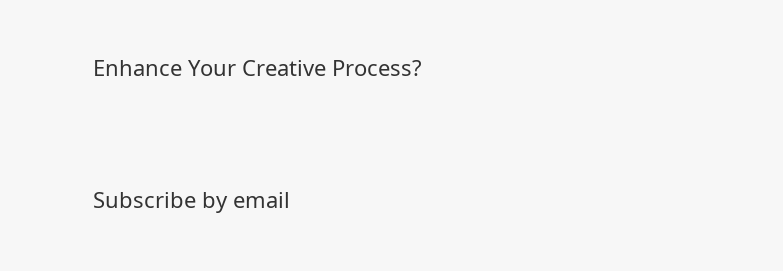Enhance Your Creative Process?


Subscribe by email